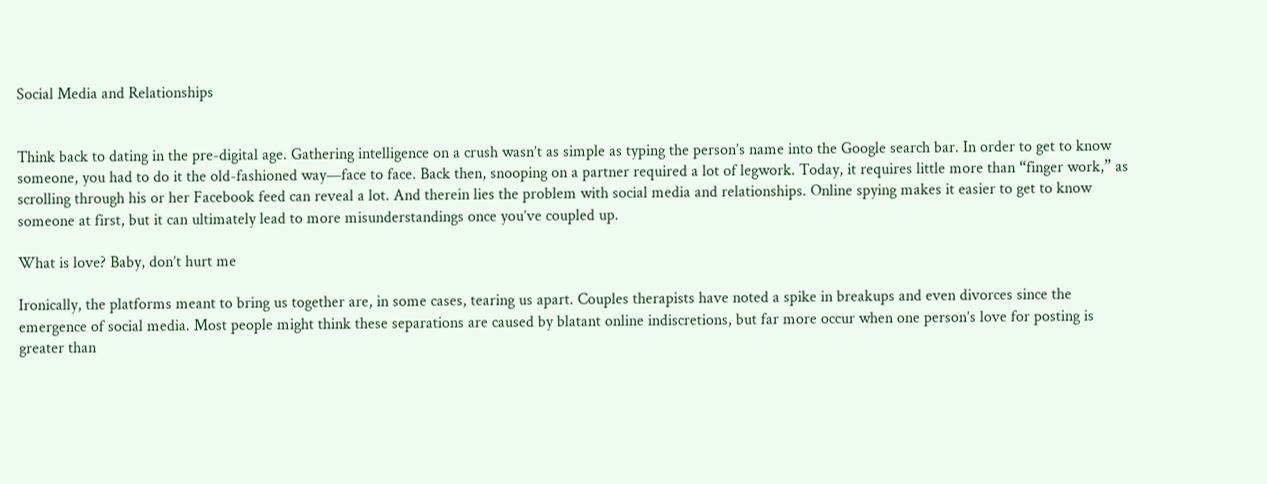Social Media and Relationships


Think back to dating in the pre-digital age. Gathering intelligence on a crush wasn’t as simple as typing the person’s name into the Google search bar. In order to get to know someone, you had to do it the old-fashioned way—face to face. Back then, snooping on a partner required a lot of legwork. Today, it requires little more than “finger work,” as scrolling through his or her Facebook feed can reveal a lot. And therein lies the problem with social media and relationships. Online spying makes it easier to get to know someone at first, but it can ultimately lead to more misunderstandings once you’ve coupled up.

What is love? Baby, don’t hurt me

Ironically, the platforms meant to bring us together are, in some cases, tearing us apart. Couples therapists have noted a spike in breakups and even divorces since the emergence of social media. Most people might think these separations are caused by blatant online indiscretions, but far more occur when one person’s love for posting is greater than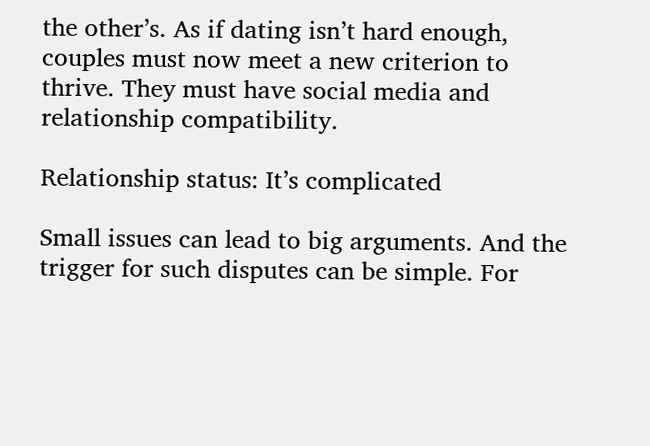the other’s. As if dating isn’t hard enough, couples must now meet a new criterion to thrive. They must have social media and relationship compatibility.

Relationship status: It’s complicated

Small issues can lead to big arguments. And the trigger for such disputes can be simple. For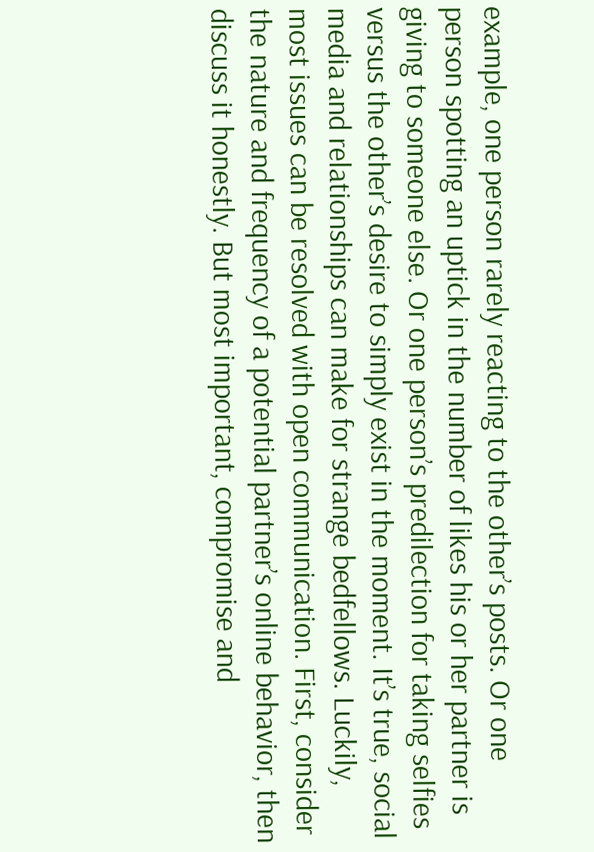example, one person rarely reacting to the other’s posts. Or one person spotting an uptick in the number of likes his or her partner is giving to someone else. Or one person’s predilection for taking selfies versus the other’s desire to simply exist in the moment. It’s true, social media and relationships can make for strange bedfellows. Luckily, most issues can be resolved with open communication. First, consider the nature and frequency of a potential partner’s online behavior, then discuss it honestly. But most important, compromise and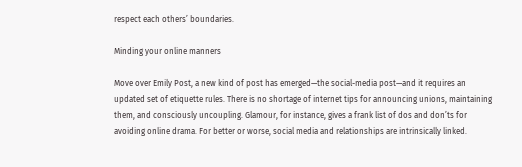respect each others’ boundaries.

Minding your online manners

Move over Emily Post, a new kind of post has emerged—the social-media post—and it requires an updated set of etiquette rules. There is no shortage of internet tips for announcing unions, maintaining them, and consciously uncoupling. Glamour, for instance, gives a frank list of dos and don’ts for avoiding online drama. For better or worse, social media and relationships are intrinsically linked.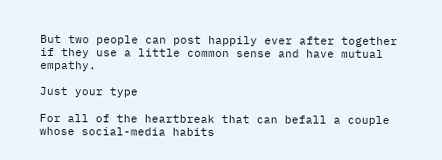But two people can post happily ever after together if they use a little common sense and have mutual empathy.

Just your type

For all of the heartbreak that can befall a couple whose social-media habits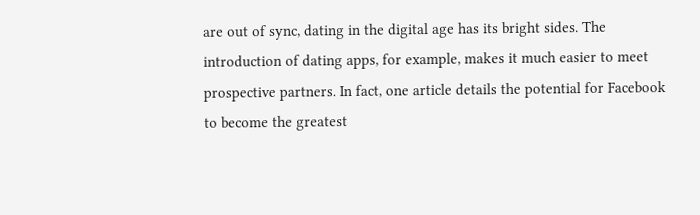are out of sync, dating in the digital age has its bright sides. The introduction of dating apps, for example, makes it much easier to meet prospective partners. In fact, one article details the potential for Facebook to become the greatest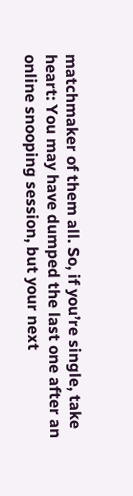matchmaker of them all. So, if you’re single, take heart: You may have dumped the last one after an online snooping session, but your next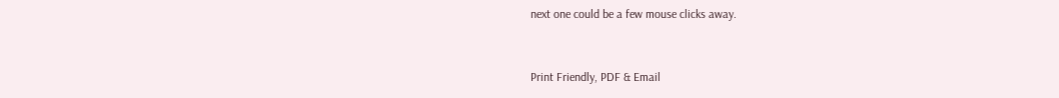next one could be a few mouse clicks away.


Print Friendly, PDF & Email